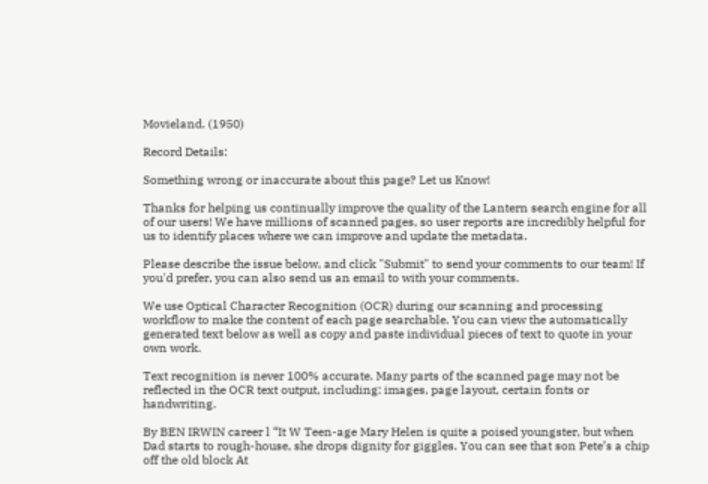Movieland. (1950)

Record Details:

Something wrong or inaccurate about this page? Let us Know!

Thanks for helping us continually improve the quality of the Lantern search engine for all of our users! We have millions of scanned pages, so user reports are incredibly helpful for us to identify places where we can improve and update the metadata.

Please describe the issue below, and click "Submit" to send your comments to our team! If you'd prefer, you can also send us an email to with your comments.

We use Optical Character Recognition (OCR) during our scanning and processing workflow to make the content of each page searchable. You can view the automatically generated text below as well as copy and paste individual pieces of text to quote in your own work.

Text recognition is never 100% accurate. Many parts of the scanned page may not be reflected in the OCR text output, including: images, page layout, certain fonts or handwriting.

By BEN IRWIN career l “It W Teen-age Mary Helen is quite a poised youngster, but when Dad starts to rough-house, she drops dignity for giggles. You can see that son Pete’s a chip off the old block At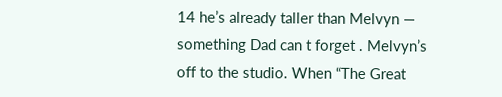14 he’s already taller than Melvyn — something Dad can t forget . Melvyn’s off to the studio. When “The Great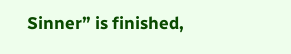Sinner” is finished,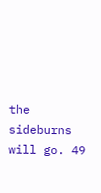the sideburns will go. 49